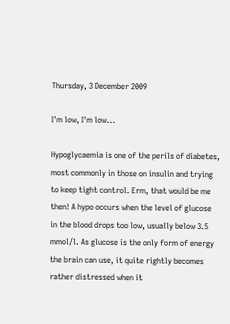Thursday, 3 December 2009

I'm low, I'm low...

Hypoglycaemia is one of the perils of diabetes, most commonly in those on insulin and trying to keep tight control. Erm, that would be me then! A hypo occurs when the level of glucose in the blood drops too low, usually below 3.5 mmol/l. As glucose is the only form of energy the brain can use, it quite rightly becomes rather distressed when it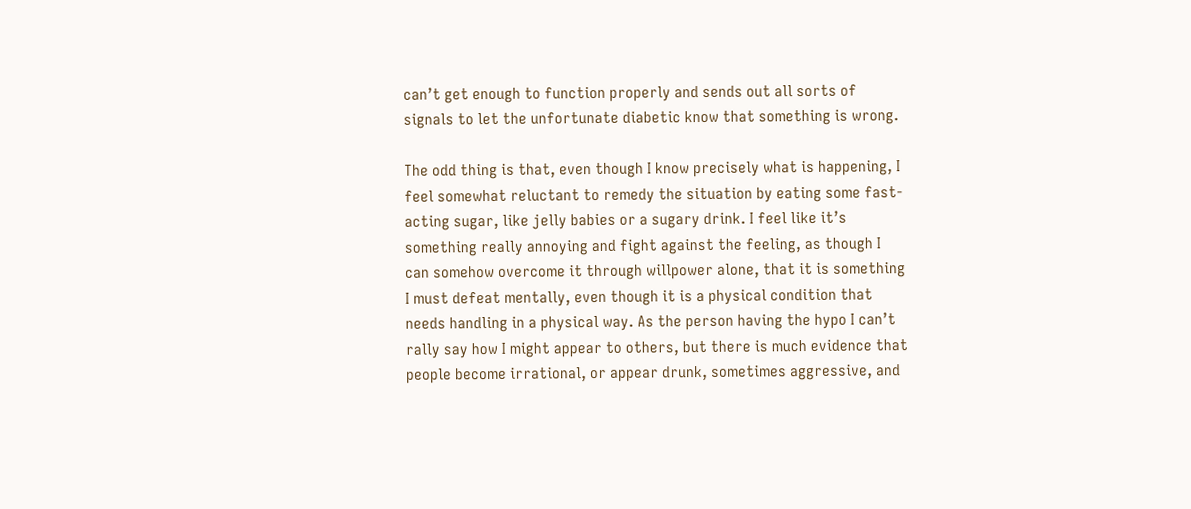can’t get enough to function properly and sends out all sorts of signals to let the unfortunate diabetic know that something is wrong.

The odd thing is that, even though I know precisely what is happening, I feel somewhat reluctant to remedy the situation by eating some fast-acting sugar, like jelly babies or a sugary drink. I feel like it’s something really annoying and fight against the feeling, as though I can somehow overcome it through willpower alone, that it is something I must defeat mentally, even though it is a physical condition that needs handling in a physical way. As the person having the hypo I can’t rally say how I might appear to others, but there is much evidence that people become irrational, or appear drunk, sometimes aggressive, and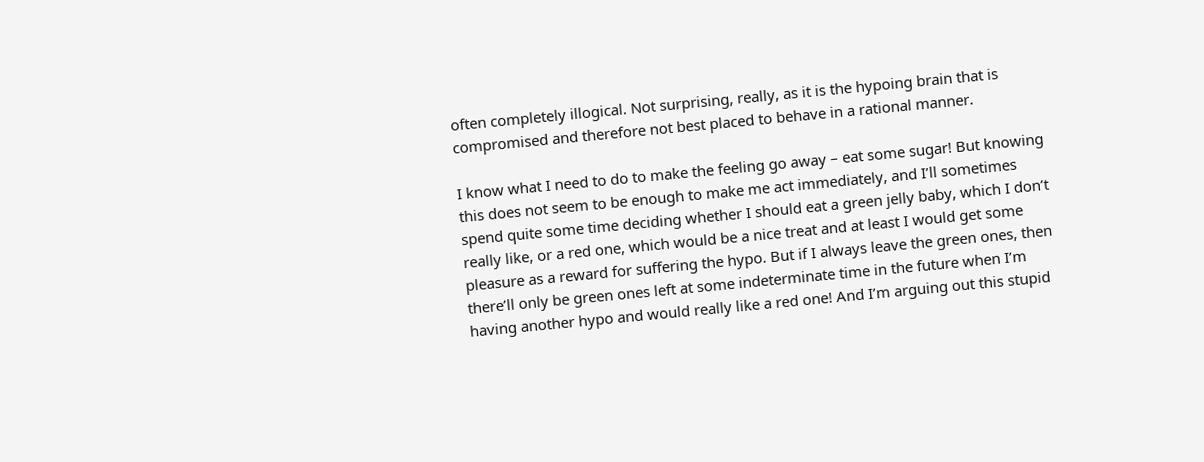often completely illogical. Not surprising, really, as it is the hypoing brain that is compromised and therefore not best placed to behave in a rational manner.

I know what I need to do to make the feeling go away – eat some sugar! But knowing this does not seem to be enough to make me act immediately, and I’ll sometimes spend quite some time deciding whether I should eat a green jelly baby, which I don’t really like, or a red one, which would be a nice treat and at least I would get some pleasure as a reward for suffering the hypo. But if I always leave the green ones, then there’ll only be green ones left at some indeterminate time in the future when I’m having another hypo and would really like a red one! And I’m arguing out this stupid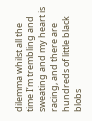dilemma whilst all the time I’m trembling and sweating and my heart is racing, and there are hundreds of little black blobs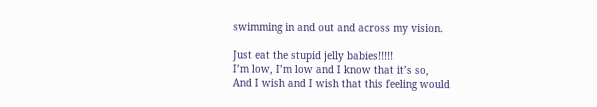swimming in and out and across my vision.

Just eat the stupid jelly babies!!!!!
I’m low, I’m low and I know that it’s so,
And I wish and I wish that this feeling would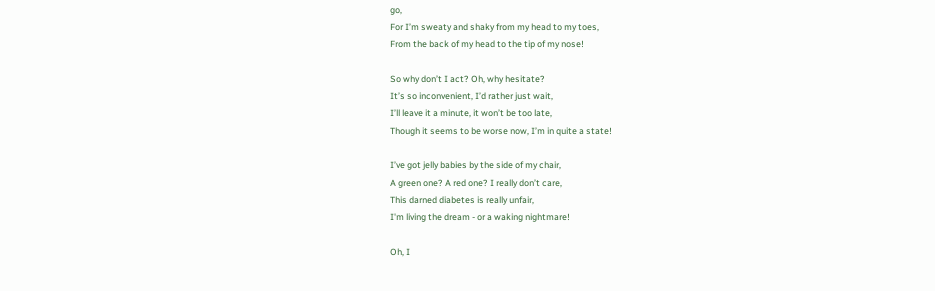go,
For I’m sweaty and shaky from my head to my toes,
From the back of my head to the tip of my nose!

So why don’t I act? Oh, why hesitate?
It’s so inconvenient, I’d rather just wait,
I’ll leave it a minute, it won’t be too late,
Though it seems to be worse now, I’m in quite a state!

I’ve got jelly babies by the side of my chair,
A green one? A red one? I really don’t care,
This darned diabetes is really unfair,
I'm living the dream - or a waking nightmare!

Oh, I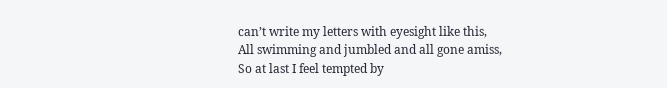can’t write my letters with eyesight like this,
All swimming and jumbled and all gone amiss,
So at last I feel tempted by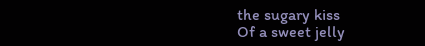the sugary kiss
Of a sweet jelly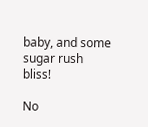baby, and some sugar rush bliss!

No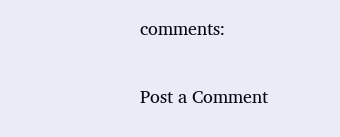comments:

Post a Comment